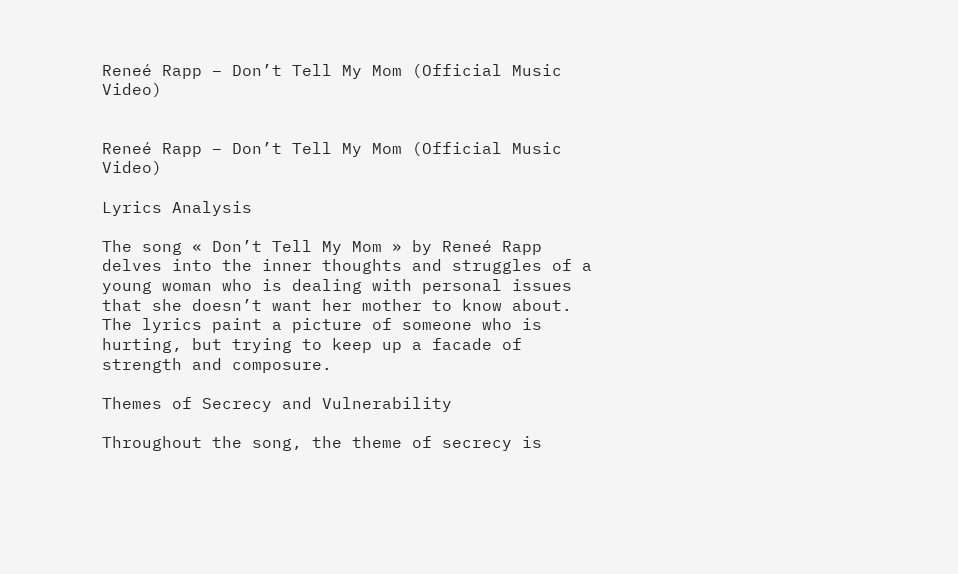Reneé Rapp – Don’t Tell My Mom (Official Music Video)


Reneé Rapp – Don’t Tell My Mom (Official Music Video)

Lyrics Analysis

The song « Don’t Tell My Mom » by Reneé Rapp delves into the inner thoughts and struggles of a young woman who is dealing with personal issues that she doesn’t want her mother to know about. The lyrics paint a picture of someone who is hurting, but trying to keep up a facade of strength and composure.

Themes of Secrecy and Vulnerability

Throughout the song, the theme of secrecy is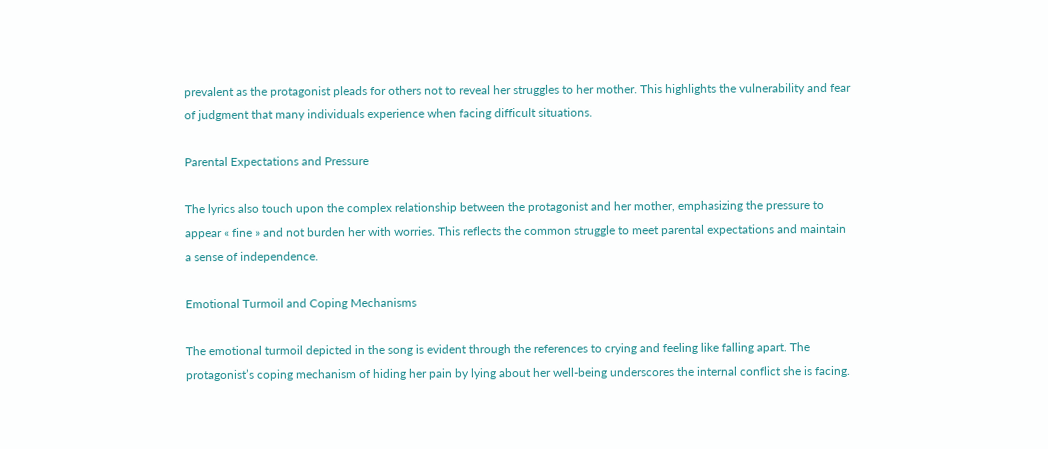prevalent as the protagonist pleads for others not to reveal her struggles to her mother. This highlights the vulnerability and fear of judgment that many individuals experience when facing difficult situations.

Parental Expectations and Pressure

The lyrics also touch upon the complex relationship between the protagonist and her mother, emphasizing the pressure to appear « fine » and not burden her with worries. This reflects the common struggle to meet parental expectations and maintain a sense of independence.

Emotional Turmoil and Coping Mechanisms

The emotional turmoil depicted in the song is evident through the references to crying and feeling like falling apart. The protagonist’s coping mechanism of hiding her pain by lying about her well-being underscores the internal conflict she is facing.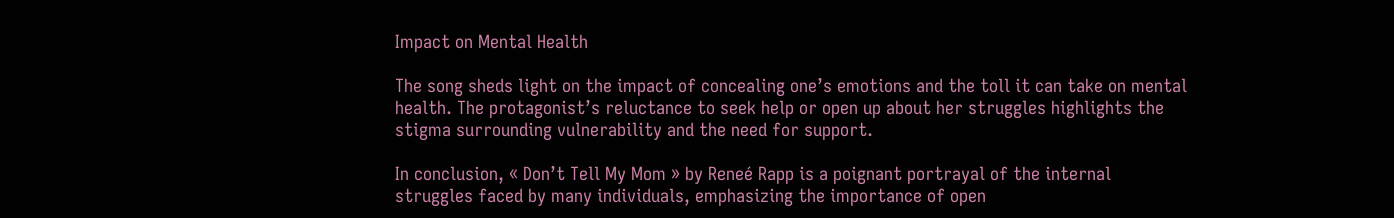Impact on Mental Health

The song sheds light on the impact of concealing one’s emotions and the toll it can take on mental health. The protagonist’s reluctance to seek help or open up about her struggles highlights the stigma surrounding vulnerability and the need for support.

In conclusion, « Don’t Tell My Mom » by Reneé Rapp is a poignant portrayal of the internal struggles faced by many individuals, emphasizing the importance of open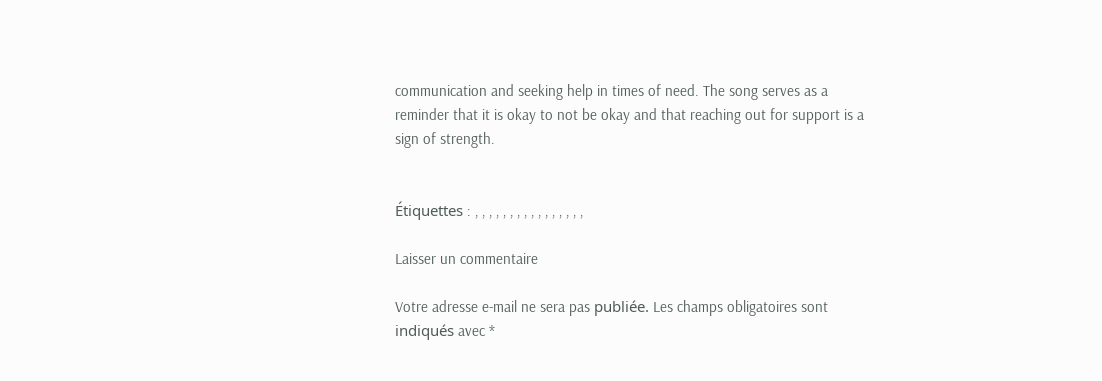communication and seeking help in times of need. The song serves as a reminder that it is okay to not be okay and that reaching out for support is a sign of strength.


Étiquettes : , , , , , , , , , , , , , , , ,

Laisser un commentaire

Votre adresse e-mail ne sera pas publiée. Les champs obligatoires sont indiqués avec *